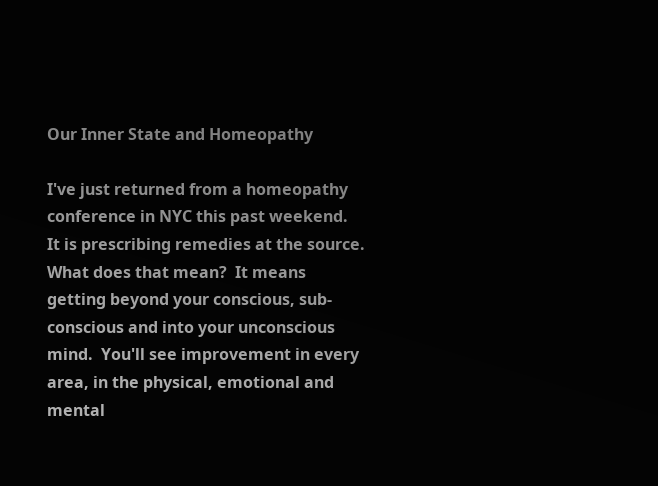Our Inner State and Homeopathy

I've just returned from a homeopathy conference in NYC this past weekend.  It is prescribing remedies at the source.  What does that mean?  It means getting beyond your conscious, sub-conscious and into your unconscious mind.  You'll see improvement in every area, in the physical, emotional and mental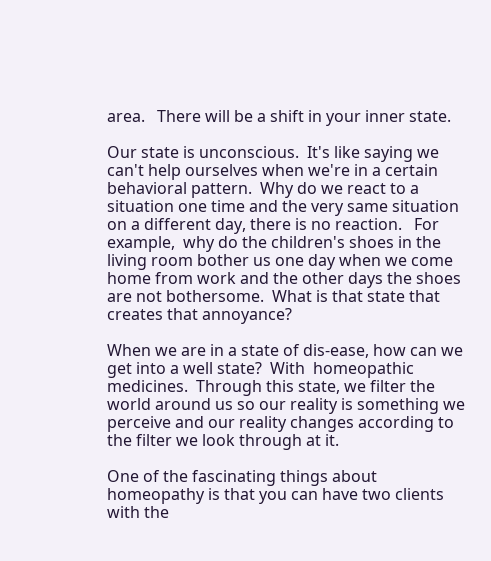area.   There will be a shift in your inner state.

Our state is unconscious.  It's like saying we can't help ourselves when we're in a certain behavioral pattern.  Why do we react to a situation one time and the very same situation on a different day, there is no reaction.   For example,  why do the children's shoes in the living room bother us one day when we come home from work and the other days the shoes are not bothersome.  What is that state that creates that annoyance?

When we are in a state of dis-ease, how can we get into a well state?  With  homeopathic medicines.  Through this state, we filter the world around us so our reality is something we perceive and our reality changes according to the filter we look through at it.

One of the fascinating things about homeopathy is that you can have two clients with the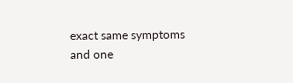exact same symptoms and one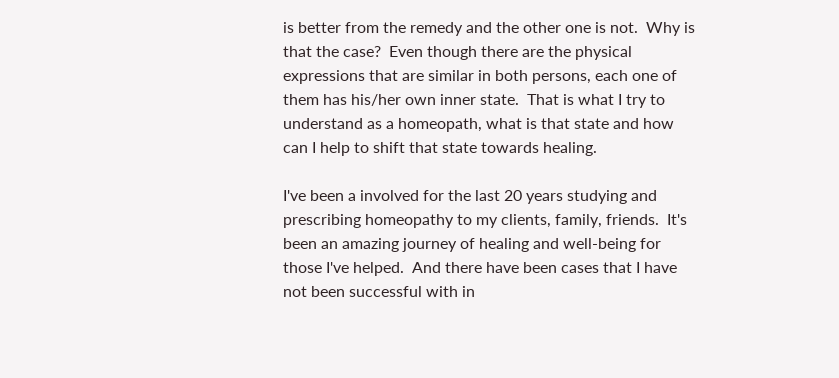is better from the remedy and the other one is not.  Why is that the case?  Even though there are the physical expressions that are similar in both persons, each one of them has his/her own inner state.  That is what I try to understand as a homeopath, what is that state and how can I help to shift that state towards healing.

I've been a involved for the last 20 years studying and prescribing homeopathy to my clients, family, friends.  It's been an amazing journey of healing and well-being for those I've helped.  And there have been cases that I have not been successful with in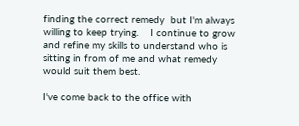finding the correct remedy  but I'm always willing to keep trying.    I continue to grow and refine my skills to understand who is sitting in from of me and what remedy would suit them best.

I've come back to the office with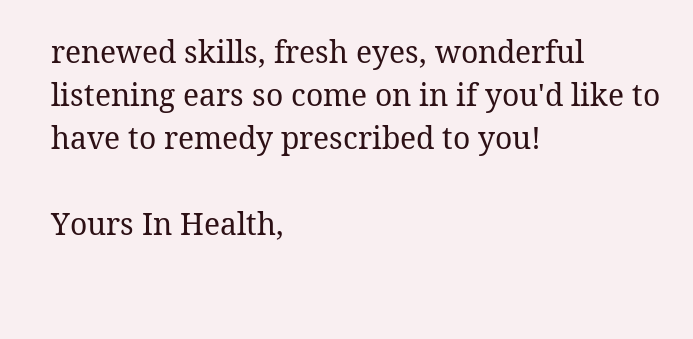renewed skills, fresh eyes, wonderful listening ears so come on in if you'd like to have to remedy prescribed to you!

Yours In Health,